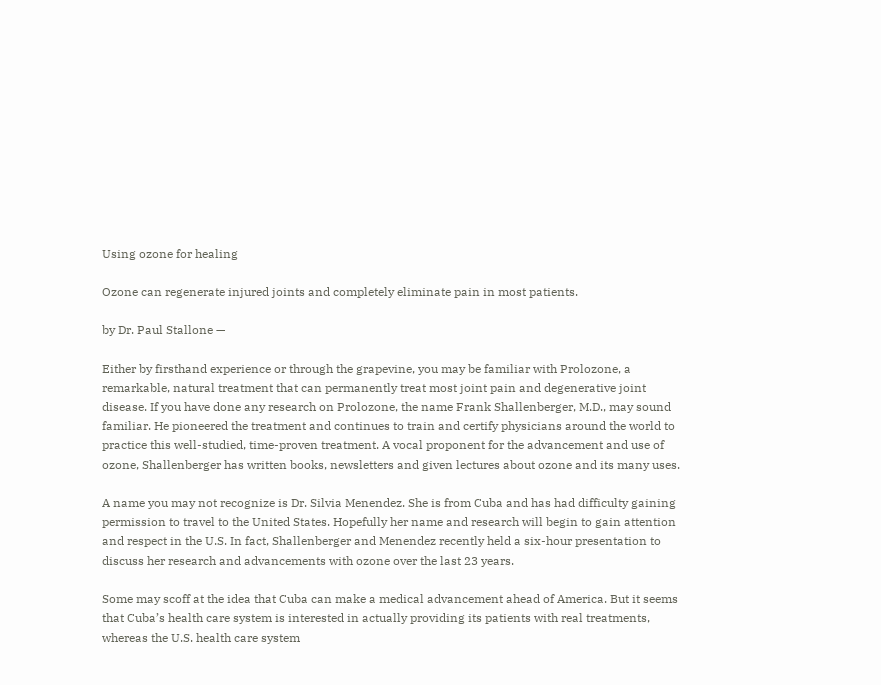Using ozone for healing

Ozone can regenerate injured joints and completely eliminate pain in most patients.

by Dr. Paul Stallone —

Either by firsthand experience or through the grapevine, you may be familiar with Prolozone, a remarkable, natural treatment that can permanently treat most joint pain and degenerative joint disease. If you have done any research on Prolozone, the name Frank Shallenberger, M.D., may sound familiar. He pioneered the treatment and continues to train and certify physicians around the world to practice this well-studied, time-proven treatment. A vocal proponent for the advancement and use of ozone, Shallenberger has written books, newsletters and given lectures about ozone and its many uses.

A name you may not recognize is Dr. Silvia Menendez. She is from Cuba and has had difficulty gaining permission to travel to the United States. Hopefully her name and research will begin to gain attention and respect in the U.S. In fact, Shallenberger and Menendez recently held a six-hour presentation to discuss her research and advancements with ozone over the last 23 years.

Some may scoff at the idea that Cuba can make a medical advancement ahead of America. But it seems that Cuba’s health care system is interested in actually providing its patients with real treatments, whereas the U.S. health care system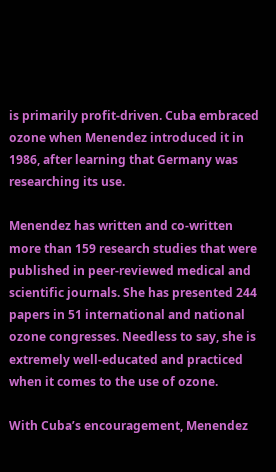is primarily profit-driven. Cuba embraced ozone when Menendez introduced it in 1986, after learning that Germany was researching its use.

Menendez has written and co-written more than 159 research studies that were published in peer-reviewed medical and scientific journals. She has presented 244 papers in 51 international and national ozone congresses. Needless to say, she is extremely well-educated and practiced when it comes to the use of ozone.

With Cuba’s encouragement, Menendez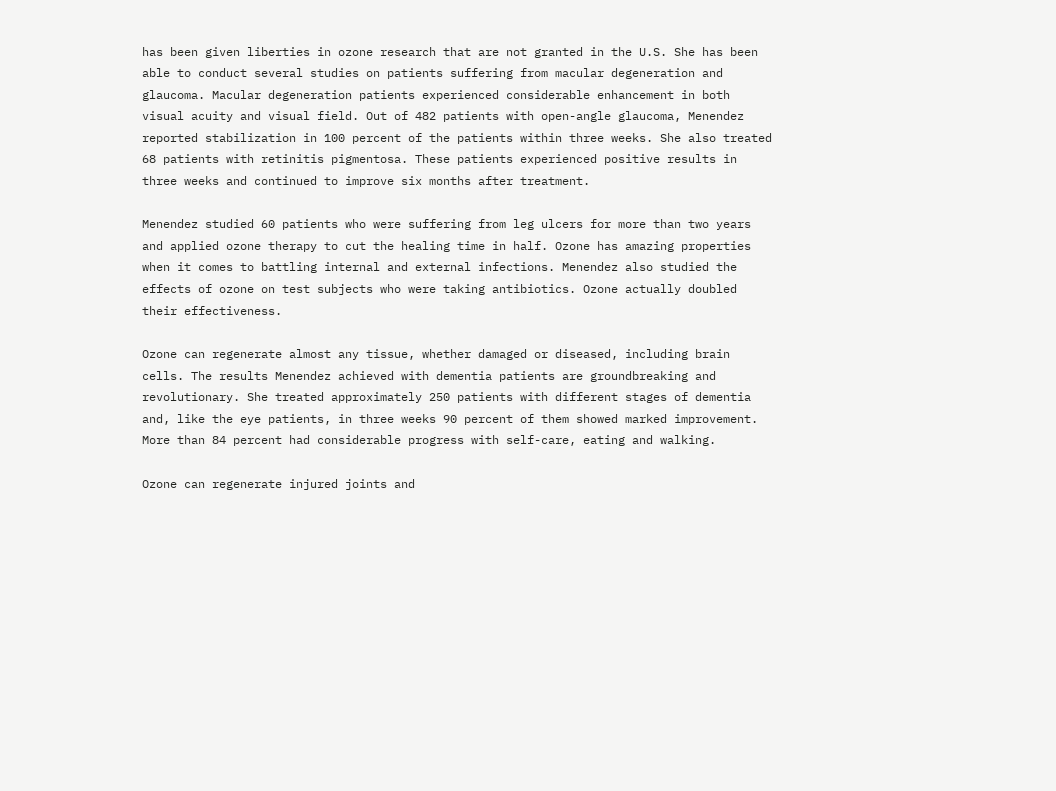has been given liberties in ozone research that are not granted in the U.S. She has been able to conduct several studies on patients suffering from macular degeneration and glaucoma. Macular degeneration patients experienced considerable enhancement in both visual acuity and visual field. Out of 482 patients with open-angle glaucoma, Menendez reported stabilization in 100 percent of the patients within three weeks. She also treated 68 patients with retinitis pigmentosa. These patients experienced positive results in three weeks and continued to improve six months after treatment.

Menendez studied 60 patients who were suffering from leg ulcers for more than two years and applied ozone therapy to cut the healing time in half. Ozone has amazing properties when it comes to battling internal and external infections. Menendez also studied the effects of ozone on test subjects who were taking antibiotics. Ozone actually doubled their effectiveness.

Ozone can regenerate almost any tissue, whether damaged or diseased, including brain cells. The results Menendez achieved with dementia patients are groundbreaking and revolutionary. She treated approximately 250 patients with different stages of dementia and, like the eye patients, in three weeks 90 percent of them showed marked improvement. More than 84 percent had considerable progress with self-care, eating and walking.

Ozone can regenerate injured joints and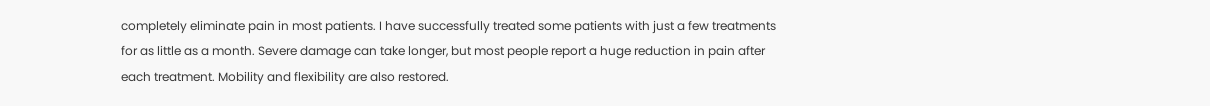completely eliminate pain in most patients. I have successfully treated some patients with just a few treatments for as little as a month. Severe damage can take longer, but most people report a huge reduction in pain after each treatment. Mobility and flexibility are also restored.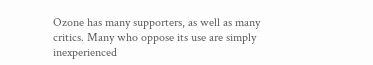Ozone has many supporters, as well as many critics. Many who oppose its use are simply inexperienced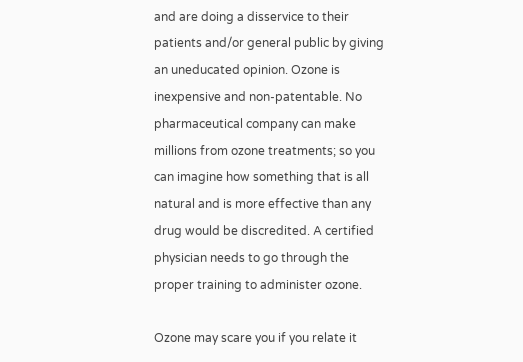and are doing a disservice to their patients and/or general public by giving an uneducated opinion. Ozone is inexpensive and non-patentable. No pharmaceutical company can make millions from ozone treatments; so you can imagine how something that is all natural and is more effective than any drug would be discredited. A certified physician needs to go through the proper training to administer ozone.

Ozone may scare you if you relate it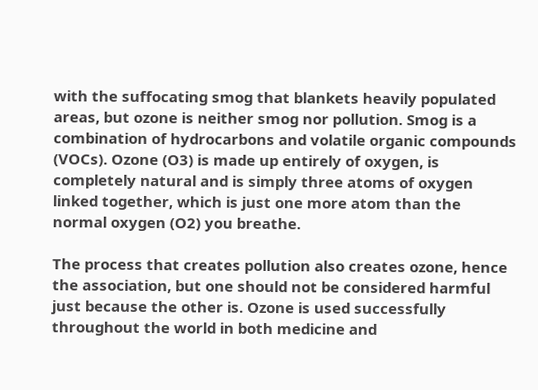with the suffocating smog that blankets heavily populated areas, but ozone is neither smog nor pollution. Smog is a combination of hydrocarbons and volatile organic compounds (VOCs). Ozone (O3) is made up entirely of oxygen, is completely natural and is simply three atoms of oxygen linked together, which is just one more atom than the normal oxygen (O2) you breathe.

The process that creates pollution also creates ozone, hence the association, but one should not be considered harmful just because the other is. Ozone is used successfully throughout the world in both medicine and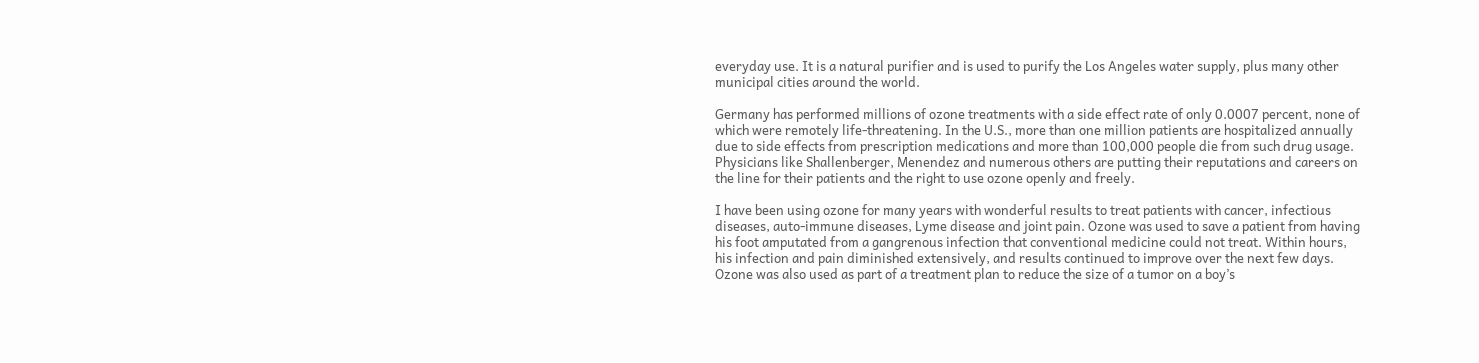everyday use. It is a natural purifier and is used to purify the Los Angeles water supply, plus many other municipal cities around the world.

Germany has performed millions of ozone treatments with a side effect rate of only 0.0007 percent, none of which were remotely life-threatening. In the U.S., more than one million patients are hospitalized annually due to side effects from prescription medications and more than 100,000 people die from such drug usage. Physicians like Shallenberger, Menendez and numerous others are putting their reputations and careers on the line for their patients and the right to use ozone openly and freely.

I have been using ozone for many years with wonderful results to treat patients with cancer, infectious diseases, auto-immune diseases, Lyme disease and joint pain. Ozone was used to save a patient from having his foot amputated from a gangrenous infection that conventional medicine could not treat. Within hours, his infection and pain diminished extensively, and results continued to improve over the next few days. Ozone was also used as part of a treatment plan to reduce the size of a tumor on a boy’s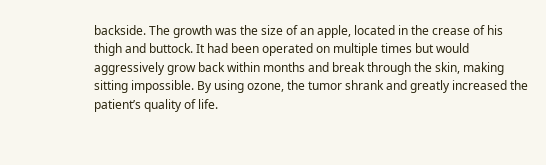backside. The growth was the size of an apple, located in the crease of his thigh and buttock. It had been operated on multiple times but would aggressively grow back within months and break through the skin, making sitting impossible. By using ozone, the tumor shrank and greatly increased the patient’s quality of life.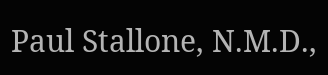Paul Stallone, N.M.D.,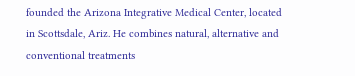founded the Arizona Integrative Medical Center, located in Scottsdale, Ariz. He combines natural, alternative and conventional treatments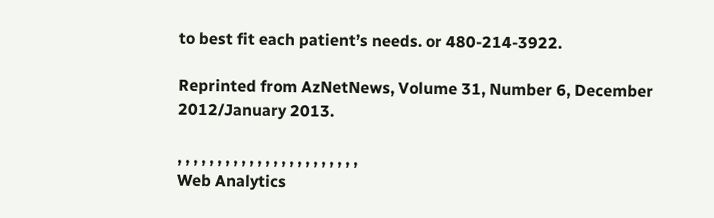to best fit each patient’s needs. or 480-214-3922.

Reprinted from AzNetNews, Volume 31, Number 6, December 2012/January 2013.

, , , , , , , , , , , , , , , , , , , , , , ,
Web Analytics